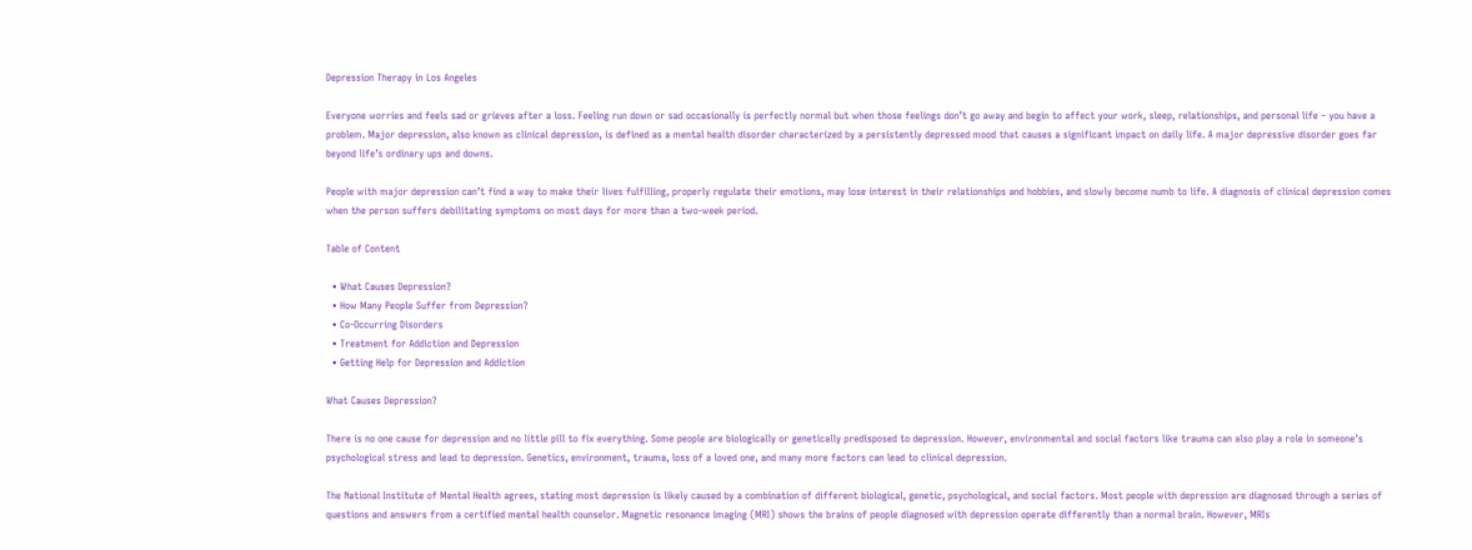Depression Therapy in Los Angeles

Everyone worries and feels sad or grieves after a loss. Feeling run down or sad occasionally is perfectly normal but when those feelings don’t go away and begin to affect your work, sleep, relationships, and personal life – you have a problem. Major depression, also known as clinical depression, is defined as a mental health disorder characterized by a persistently depressed mood that causes a significant impact on daily life. A major depressive disorder goes far beyond life’s ordinary ups and downs.

People with major depression can’t find a way to make their lives fulfilling, properly regulate their emotions, may lose interest in their relationships and hobbies, and slowly become numb to life. A diagnosis of clinical depression comes when the person suffers debilitating symptoms on most days for more than a two-week period.

Table of Content

  • What Causes Depression?
  • How Many People Suffer from Depression?
  • Co-Occurring Disorders
  • Treatment for Addiction and Depression
  • Getting Help for Depression and Addiction

What Causes Depression?

There is no one cause for depression and no little pill to fix everything. Some people are biologically or genetically predisposed to depression. However, environmental and social factors like trauma can also play a role in someone’s psychological stress and lead to depression. Genetics, environment, trauma, loss of a loved one, and many more factors can lead to clinical depression.

The National Institute of Mental Health agrees, stating most depression is likely caused by a combination of different biological, genetic, psychological, and social factors. Most people with depression are diagnosed through a series of questions and answers from a certified mental health counselor. Magnetic resonance imaging (MRI) shows the brains of people diagnosed with depression operate differently than a normal brain. However, MRIs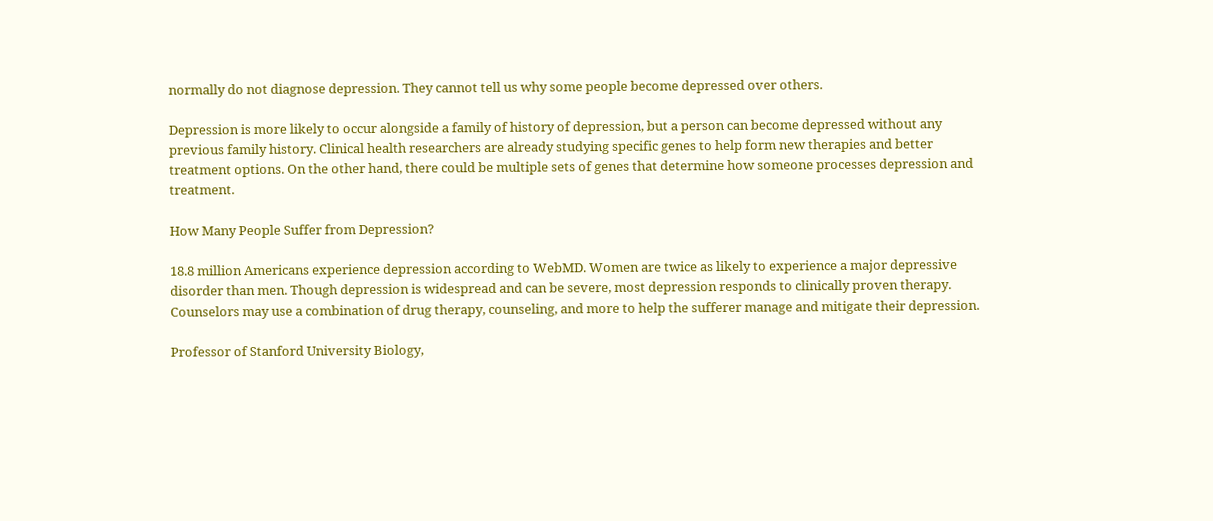normally do not diagnose depression. They cannot tell us why some people become depressed over others.

Depression is more likely to occur alongside a family of history of depression, but a person can become depressed without any previous family history. Clinical health researchers are already studying specific genes to help form new therapies and better treatment options. On the other hand, there could be multiple sets of genes that determine how someone processes depression and treatment.

How Many People Suffer from Depression?

18.8 million Americans experience depression according to WebMD. Women are twice as likely to experience a major depressive disorder than men. Though depression is widespread and can be severe, most depression responds to clinically proven therapy. Counselors may use a combination of drug therapy, counseling, and more to help the sufferer manage and mitigate their depression.

Professor of Stanford University Biology,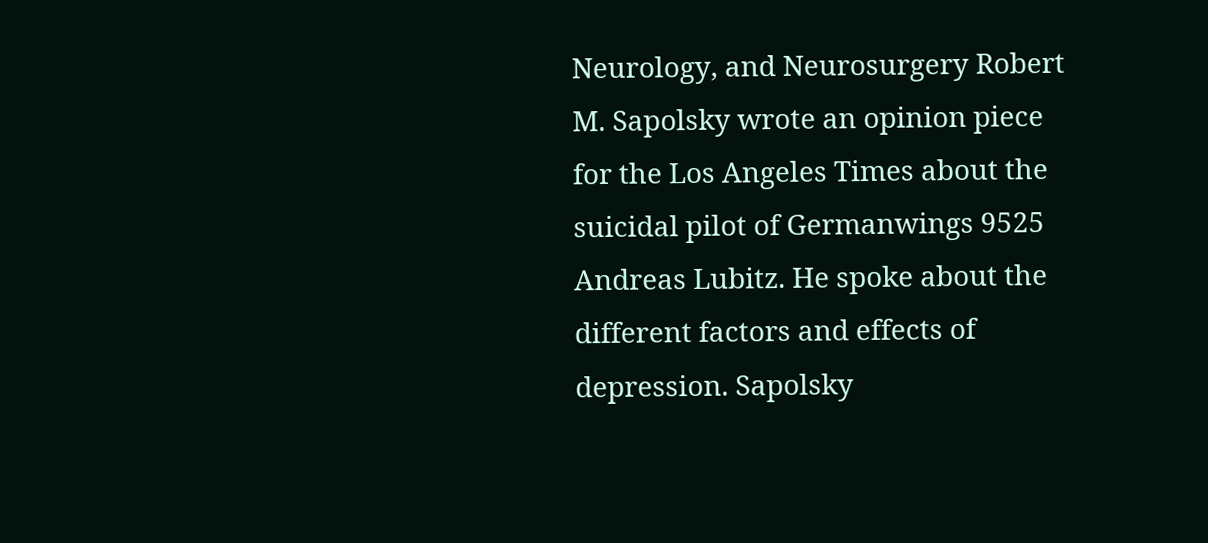Neurology, and Neurosurgery Robert M. Sapolsky wrote an opinion piece for the Los Angeles Times about the suicidal pilot of Germanwings 9525 Andreas Lubitz. He spoke about the different factors and effects of depression. Sapolsky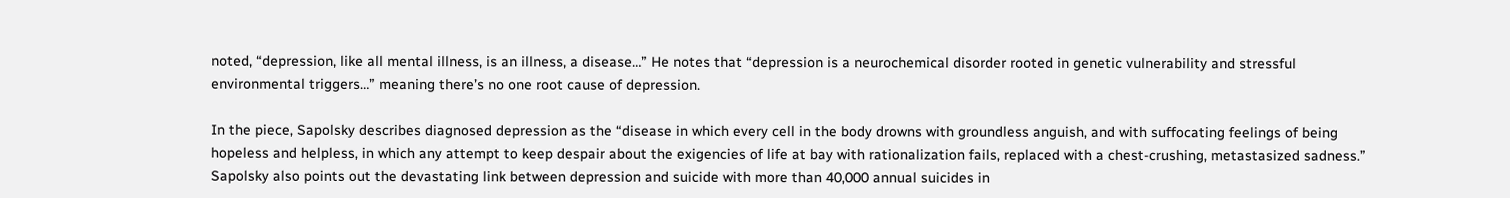noted, “depression, like all mental illness, is an illness, a disease…” He notes that “depression is a neurochemical disorder rooted in genetic vulnerability and stressful environmental triggers…” meaning there’s no one root cause of depression.

In the piece, Sapolsky describes diagnosed depression as the “disease in which every cell in the body drowns with groundless anguish, and with suffocating feelings of being hopeless and helpless, in which any attempt to keep despair about the exigencies of life at bay with rationalization fails, replaced with a chest-crushing, metastasized sadness.” Sapolsky also points out the devastating link between depression and suicide with more than 40,000 annual suicides in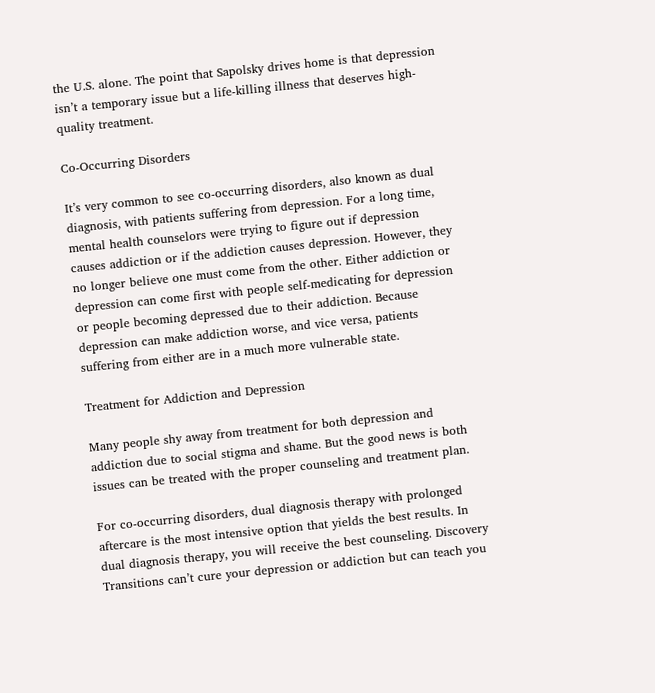the U.S. alone. The point that Sapolsky drives home is that depression isn’t a temporary issue but a life-killing illness that deserves high-quality treatment.

Co-Occurring Disorders

It’s very common to see co-occurring disorders, also known as dual diagnosis, with patients suffering from depression. For a long time, mental health counselors were trying to figure out if depression causes addiction or if the addiction causes depression. However, they no longer believe one must come from the other. Either addiction or depression can come first with people self-medicating for depression or people becoming depressed due to their addiction. Because depression can make addiction worse, and vice versa, patients suffering from either are in a much more vulnerable state.

Treatment for Addiction and Depression

Many people shy away from treatment for both depression and addiction due to social stigma and shame. But the good news is both issues can be treated with the proper counseling and treatment plan.

For co-occurring disorders, dual diagnosis therapy with prolonged aftercare is the most intensive option that yields the best results. In dual diagnosis therapy, you will receive the best counseling. Discovery Transitions can’t cure your depression or addiction but can teach you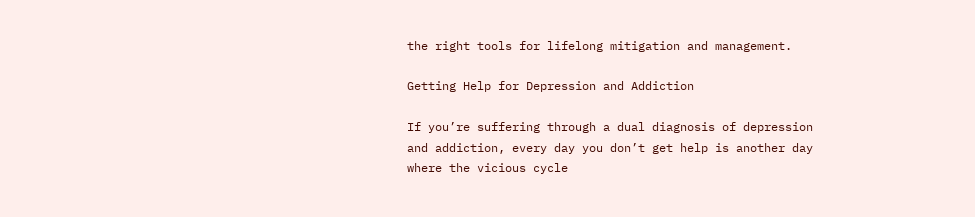the right tools for lifelong mitigation and management.

Getting Help for Depression and Addiction

If you’re suffering through a dual diagnosis of depression and addiction, every day you don’t get help is another day where the vicious cycle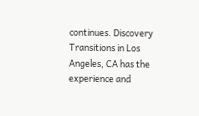continues. Discovery Transitions in Los Angeles, CA has the experience and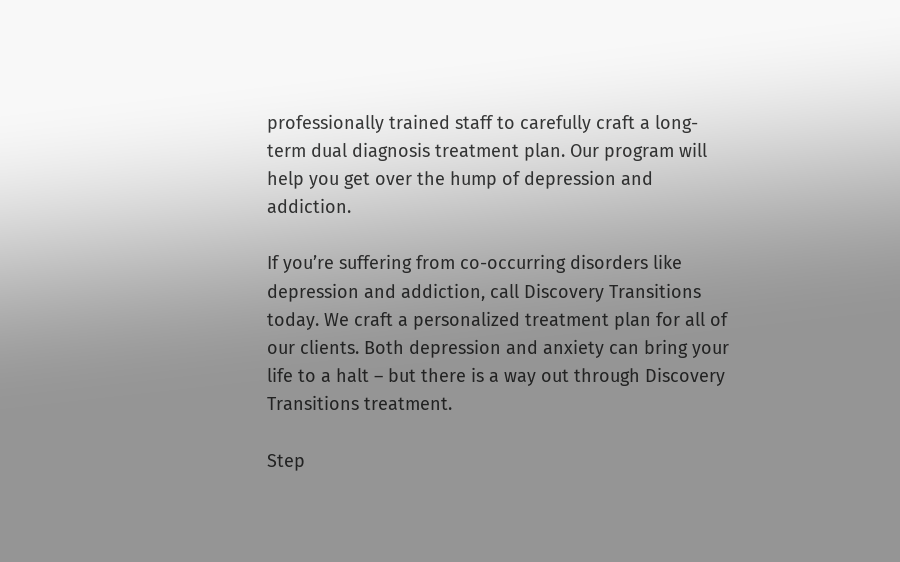professionally trained staff to carefully craft a long-term dual diagnosis treatment plan. Our program will help you get over the hump of depression and addiction.

If you’re suffering from co-occurring disorders like depression and addiction, call Discovery Transitions today. We craft a personalized treatment plan for all of our clients. Both depression and anxiety can bring your life to a halt – but there is a way out through Discovery Transitions treatment.

Step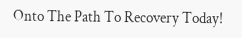Onto The Path To Recovery Today!